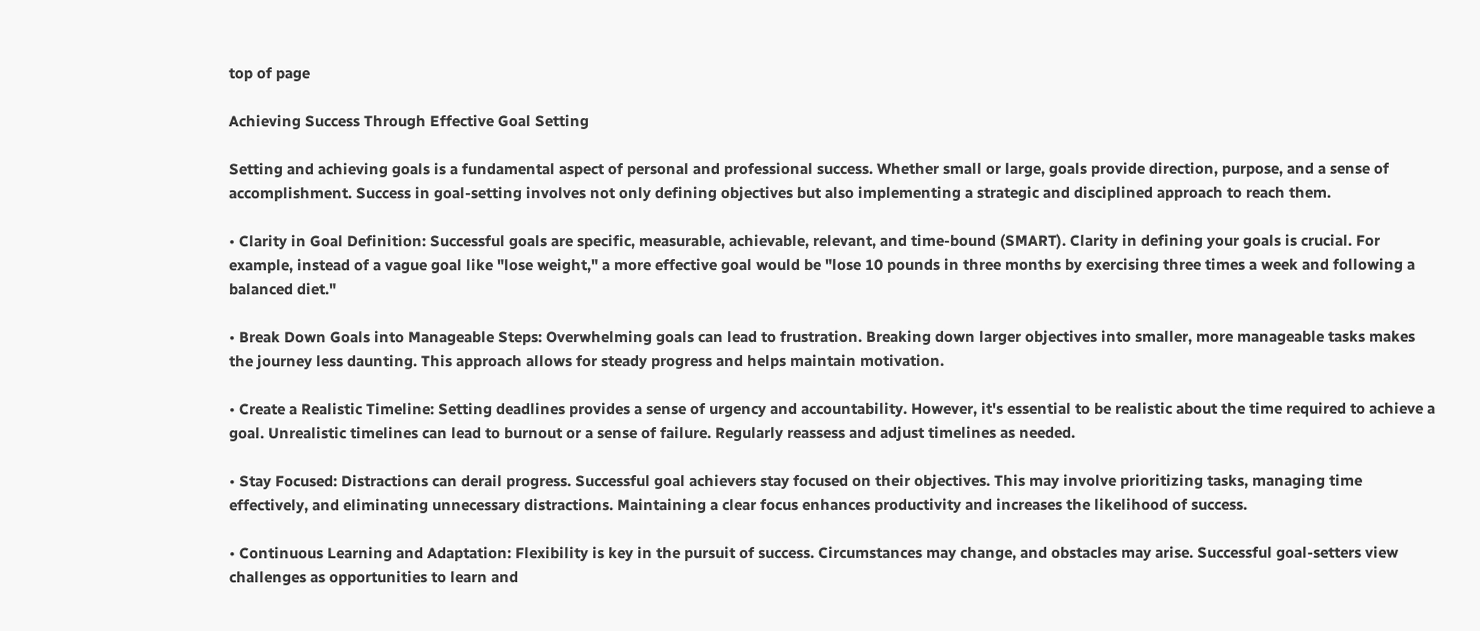top of page

Achieving Success Through Effective Goal Setting

Setting and achieving goals is a fundamental aspect of personal and professional success. Whether small or large, goals provide direction, purpose, and a sense of accomplishment. Success in goal-setting involves not only defining objectives but also implementing a strategic and disciplined approach to reach them.

• Clarity in Goal Definition: Successful goals are specific, measurable, achievable, relevant, and time-bound (SMART). Clarity in defining your goals is crucial. For example, instead of a vague goal like "lose weight," a more effective goal would be "lose 10 pounds in three months by exercising three times a week and following a balanced diet."

• Break Down Goals into Manageable Steps: Overwhelming goals can lead to frustration. Breaking down larger objectives into smaller, more manageable tasks makes the journey less daunting. This approach allows for steady progress and helps maintain motivation.

• Create a Realistic Timeline: Setting deadlines provides a sense of urgency and accountability. However, it's essential to be realistic about the time required to achieve a goal. Unrealistic timelines can lead to burnout or a sense of failure. Regularly reassess and adjust timelines as needed.

• Stay Focused: Distractions can derail progress. Successful goal achievers stay focused on their objectives. This may involve prioritizing tasks, managing time effectively, and eliminating unnecessary distractions. Maintaining a clear focus enhances productivity and increases the likelihood of success.

• Continuous Learning and Adaptation: Flexibility is key in the pursuit of success. Circumstances may change, and obstacles may arise. Successful goal-setters view challenges as opportunities to learn and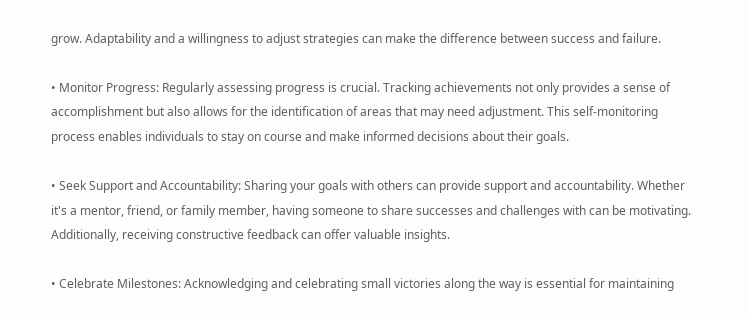grow. Adaptability and a willingness to adjust strategies can make the difference between success and failure.

• Monitor Progress: Regularly assessing progress is crucial. Tracking achievements not only provides a sense of accomplishment but also allows for the identification of areas that may need adjustment. This self-monitoring process enables individuals to stay on course and make informed decisions about their goals.

• Seek Support and Accountability: Sharing your goals with others can provide support and accountability. Whether it's a mentor, friend, or family member, having someone to share successes and challenges with can be motivating. Additionally, receiving constructive feedback can offer valuable insights.

• Celebrate Milestones: Acknowledging and celebrating small victories along the way is essential for maintaining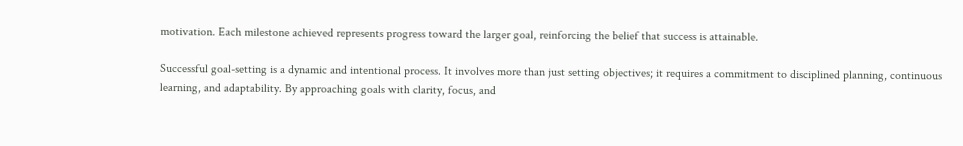motivation. Each milestone achieved represents progress toward the larger goal, reinforcing the belief that success is attainable.

Successful goal-setting is a dynamic and intentional process. It involves more than just setting objectives; it requires a commitment to disciplined planning, continuous learning, and adaptability. By approaching goals with clarity, focus, and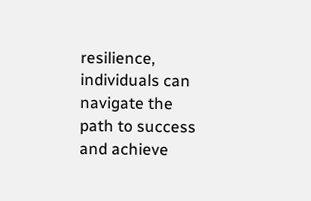resilience, individuals can navigate the path to success and achieve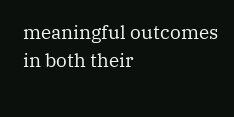meaningful outcomes in both their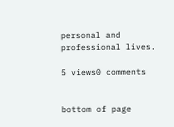personal and professional lives.

5 views0 comments


bottom of page